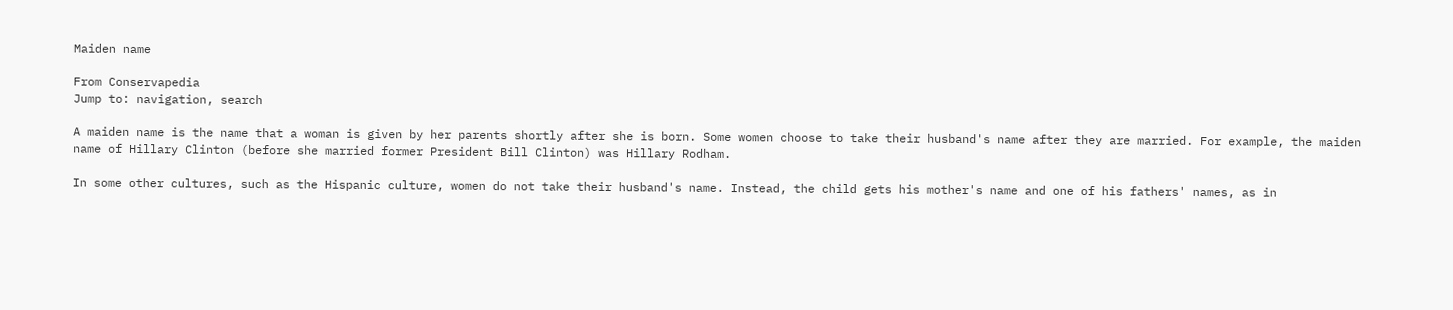Maiden name

From Conservapedia
Jump to: navigation, search

A maiden name is the name that a woman is given by her parents shortly after she is born. Some women choose to take their husband's name after they are married. For example, the maiden name of Hillary Clinton (before she married former President Bill Clinton) was Hillary Rodham.

In some other cultures, such as the Hispanic culture, women do not take their husband's name. Instead, the child gets his mother's name and one of his fathers' names, as in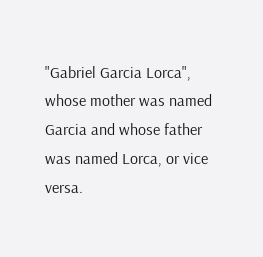"Gabriel Garcia Lorca", whose mother was named Garcia and whose father was named Lorca, or vice versa.